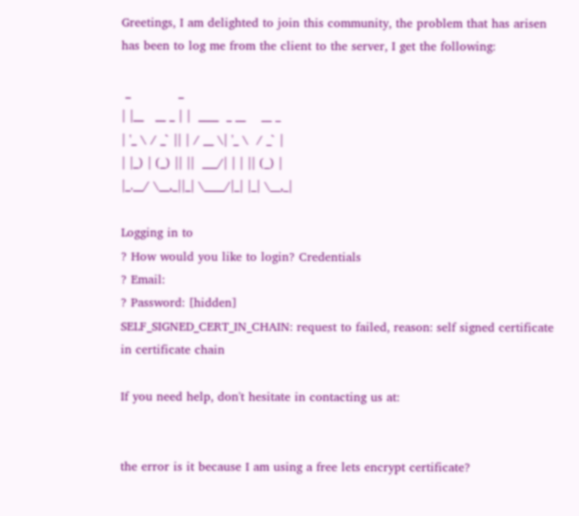Greetings, I am delighted to join this community, the problem that has arisen has been to log me from the client to the server, I get the following:

 _            _
| |__   __ _ | |  ____  _ __    __ _
| '_ \ / _` || | / __ \| '_ \  / _` |
| |_) | (_) || ||  ___/| | | || (_) |
|_.__/ \__,_||_| \____/|_| |_| \__,_|

Logging in to
? How would you like to login? Credentials
? Email:
? Password: [hidden]
SELF_SIGNED_CERT_IN_CHAIN: request to failed, reason: self signed certificate in certificate chain

If you need help, don't hesitate in contacting us at:


the error is it because I am using a free lets encrypt certificate?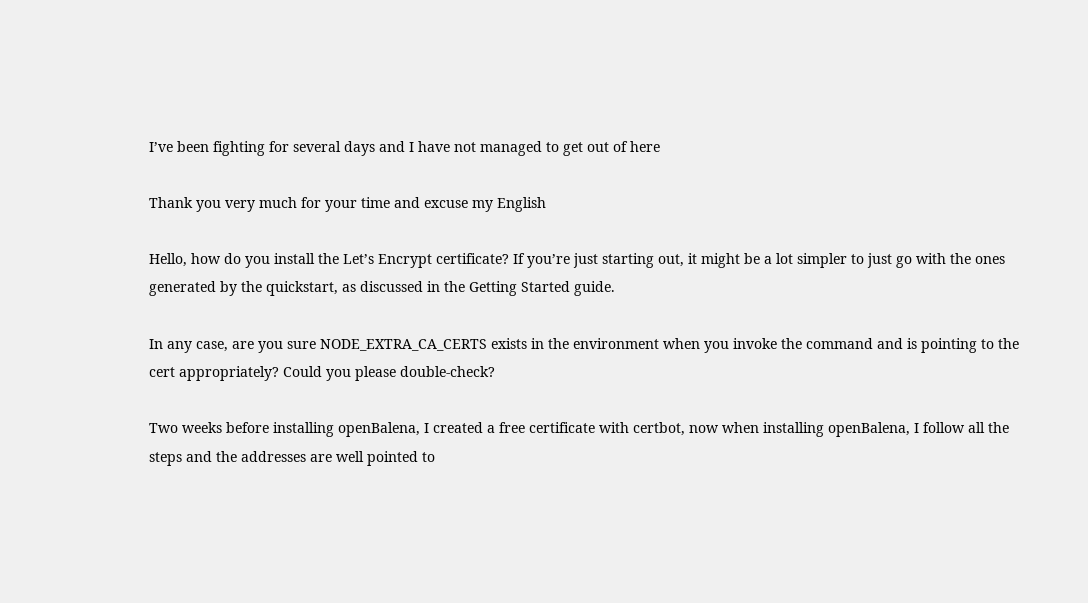I’ve been fighting for several days and I have not managed to get out of here

Thank you very much for your time and excuse my English

Hello, how do you install the Let’s Encrypt certificate? If you’re just starting out, it might be a lot simpler to just go with the ones generated by the quickstart, as discussed in the Getting Started guide.

In any case, are you sure NODE_EXTRA_CA_CERTS exists in the environment when you invoke the command and is pointing to the cert appropriately? Could you please double-check?

Two weeks before installing openBalena, I created a free certificate with certbot, now when installing openBalena, I follow all the steps and the addresses are well pointed to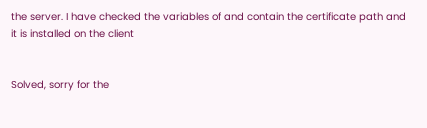the server. I have checked the variables of and contain the certificate path and it is installed on the client


Solved, sorry for the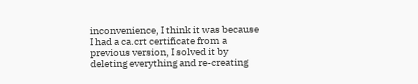inconvenience, I think it was because I had a ca.crt certificate from a previous version, I solved it by deleting everything and re-creating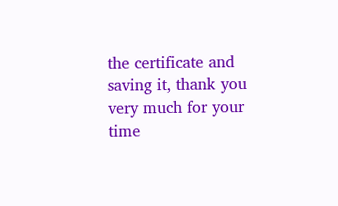the certificate and saving it, thank you very much for your time